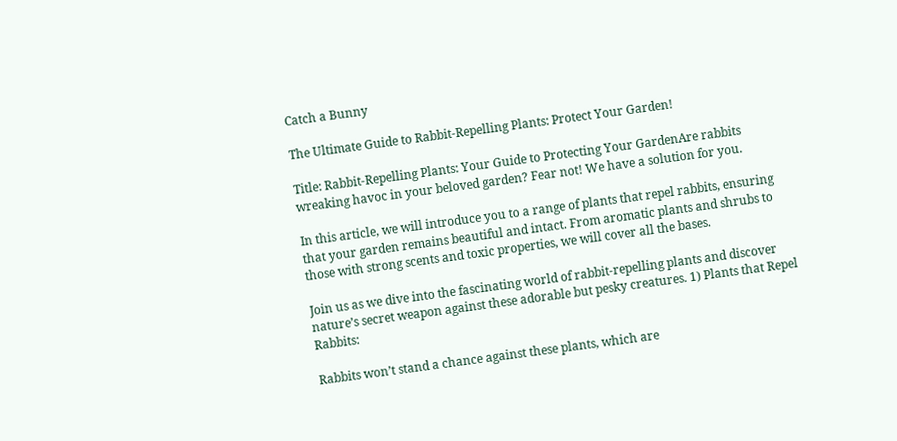Catch a Bunny

The Ultimate Guide to Rabbit-Repelling Plants: Protect Your Garden!

Title: Rabbit-Repelling Plants: Your Guide to Protecting Your GardenAre rabbits wreaking havoc in your beloved garden? Fear not! We have a solution for you.

In this article, we will introduce you to a range of plants that repel rabbits, ensuring that your garden remains beautiful and intact. From aromatic plants and shrubs to those with strong scents and toxic properties, we will cover all the bases.

Join us as we dive into the fascinating world of rabbit-repelling plants and discover nature’s secret weapon against these adorable but pesky creatures. 1) Plants that Repel Rabbits:

Rabbits won’t stand a chance against these plants, which are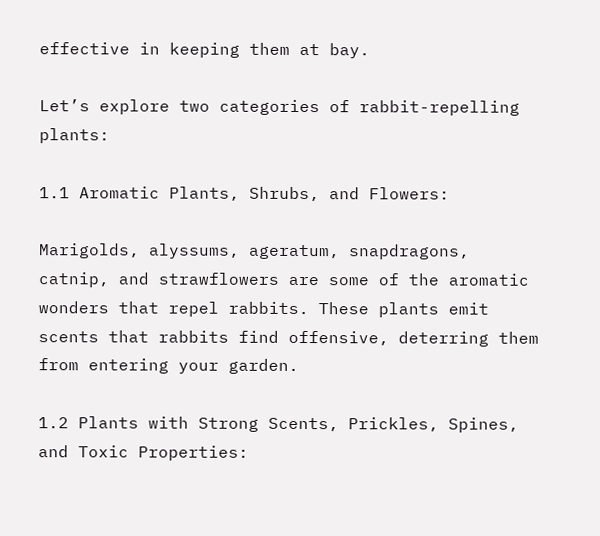effective in keeping them at bay.

Let’s explore two categories of rabbit-repelling plants:

1.1 Aromatic Plants, Shrubs, and Flowers:

Marigolds, alyssums, ageratum, snapdragons, catnip, and strawflowers are some of the aromatic wonders that repel rabbits. These plants emit scents that rabbits find offensive, deterring them from entering your garden.

1.2 Plants with Strong Scents, Prickles, Spines, and Toxic Properties: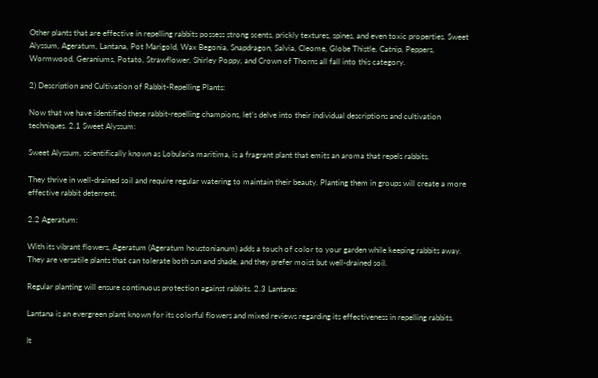Other plants that are effective in repelling rabbits possess strong scents, prickly textures, spines, and even toxic properties. Sweet Alyssum, Ageratum, Lantana, Pot Marigold, Wax Begonia, Snapdragon, Salvia, Cleome, Globe Thistle, Catnip, Peppers, Wormwood, Geraniums, Potato, Strawflower, Shirley Poppy, and Crown of Thorns all fall into this category.

2) Description and Cultivation of Rabbit-Repelling Plants:

Now that we have identified these rabbit-repelling champions, let’s delve into their individual descriptions and cultivation techniques. 2.1 Sweet Alyssum:

Sweet Alyssum, scientifically known as Lobularia maritima, is a fragrant plant that emits an aroma that repels rabbits.

They thrive in well-drained soil and require regular watering to maintain their beauty. Planting them in groups will create a more effective rabbit deterrent.

2.2 Ageratum:

With its vibrant flowers, Ageratum (Ageratum houstonianum) adds a touch of color to your garden while keeping rabbits away. They are versatile plants that can tolerate both sun and shade, and they prefer moist but well-drained soil.

Regular planting will ensure continuous protection against rabbits. 2.3 Lantana:

Lantana is an evergreen plant known for its colorful flowers and mixed reviews regarding its effectiveness in repelling rabbits.

It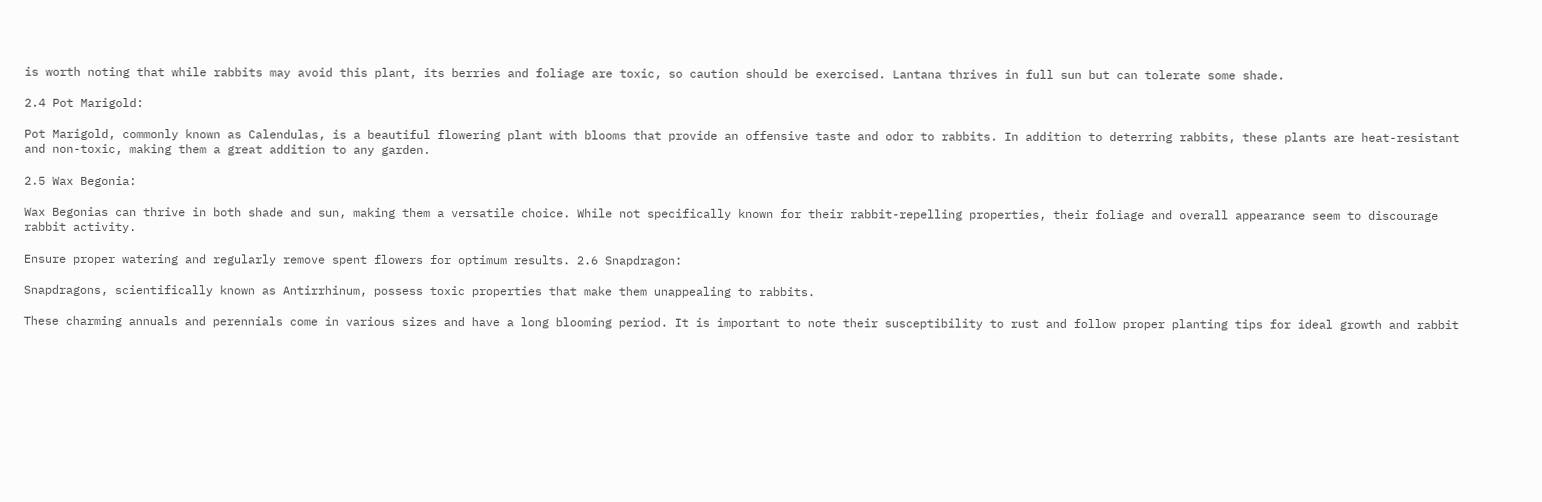is worth noting that while rabbits may avoid this plant, its berries and foliage are toxic, so caution should be exercised. Lantana thrives in full sun but can tolerate some shade.

2.4 Pot Marigold:

Pot Marigold, commonly known as Calendulas, is a beautiful flowering plant with blooms that provide an offensive taste and odor to rabbits. In addition to deterring rabbits, these plants are heat-resistant and non-toxic, making them a great addition to any garden.

2.5 Wax Begonia:

Wax Begonias can thrive in both shade and sun, making them a versatile choice. While not specifically known for their rabbit-repelling properties, their foliage and overall appearance seem to discourage rabbit activity.

Ensure proper watering and regularly remove spent flowers for optimum results. 2.6 Snapdragon:

Snapdragons, scientifically known as Antirrhinum, possess toxic properties that make them unappealing to rabbits.

These charming annuals and perennials come in various sizes and have a long blooming period. It is important to note their susceptibility to rust and follow proper planting tips for ideal growth and rabbit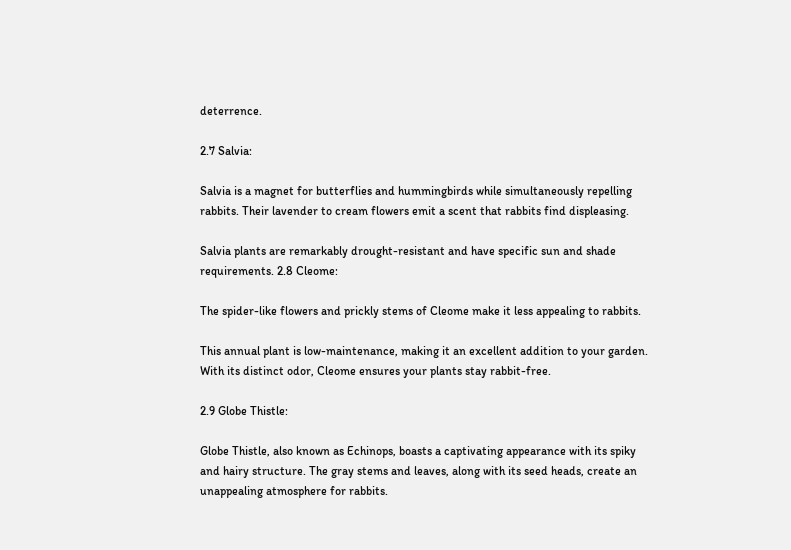deterrence.

2.7 Salvia:

Salvia is a magnet for butterflies and hummingbirds while simultaneously repelling rabbits. Their lavender to cream flowers emit a scent that rabbits find displeasing.

Salvia plants are remarkably drought-resistant and have specific sun and shade requirements. 2.8 Cleome:

The spider-like flowers and prickly stems of Cleome make it less appealing to rabbits.

This annual plant is low-maintenance, making it an excellent addition to your garden. With its distinct odor, Cleome ensures your plants stay rabbit-free.

2.9 Globe Thistle:

Globe Thistle, also known as Echinops, boasts a captivating appearance with its spiky and hairy structure. The gray stems and leaves, along with its seed heads, create an unappealing atmosphere for rabbits.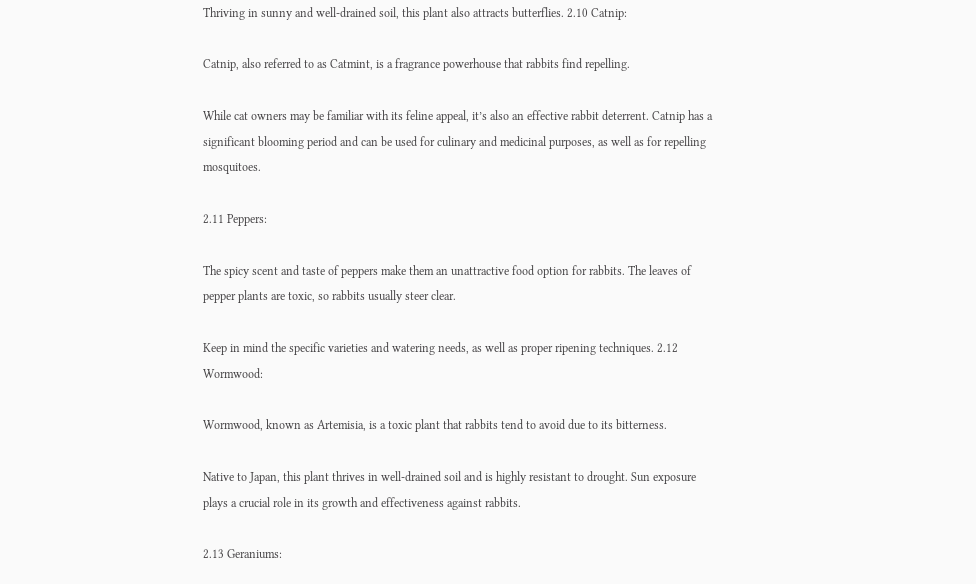Thriving in sunny and well-drained soil, this plant also attracts butterflies. 2.10 Catnip:

Catnip, also referred to as Catmint, is a fragrance powerhouse that rabbits find repelling.

While cat owners may be familiar with its feline appeal, it’s also an effective rabbit deterrent. Catnip has a significant blooming period and can be used for culinary and medicinal purposes, as well as for repelling mosquitoes.

2.11 Peppers:

The spicy scent and taste of peppers make them an unattractive food option for rabbits. The leaves of pepper plants are toxic, so rabbits usually steer clear.

Keep in mind the specific varieties and watering needs, as well as proper ripening techniques. 2.12 Wormwood:

Wormwood, known as Artemisia, is a toxic plant that rabbits tend to avoid due to its bitterness.

Native to Japan, this plant thrives in well-drained soil and is highly resistant to drought. Sun exposure plays a crucial role in its growth and effectiveness against rabbits.

2.13 Geraniums: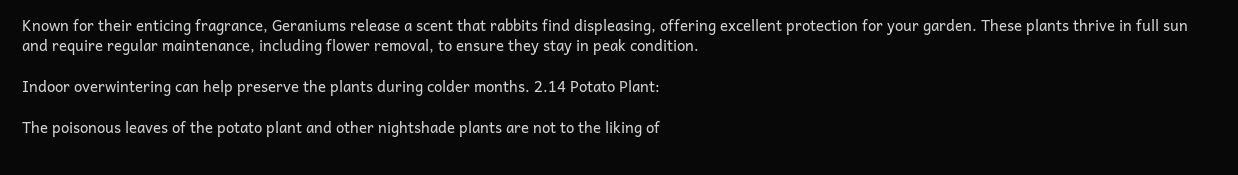Known for their enticing fragrance, Geraniums release a scent that rabbits find displeasing, offering excellent protection for your garden. These plants thrive in full sun and require regular maintenance, including flower removal, to ensure they stay in peak condition.

Indoor overwintering can help preserve the plants during colder months. 2.14 Potato Plant:

The poisonous leaves of the potato plant and other nightshade plants are not to the liking of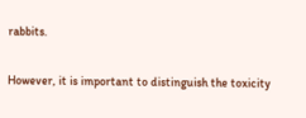rabbits.

However, it is important to distinguish the toxicity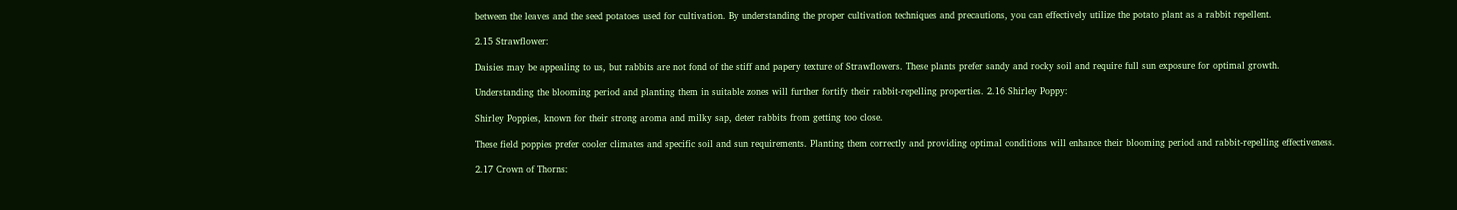between the leaves and the seed potatoes used for cultivation. By understanding the proper cultivation techniques and precautions, you can effectively utilize the potato plant as a rabbit repellent.

2.15 Strawflower:

Daisies may be appealing to us, but rabbits are not fond of the stiff and papery texture of Strawflowers. These plants prefer sandy and rocky soil and require full sun exposure for optimal growth.

Understanding the blooming period and planting them in suitable zones will further fortify their rabbit-repelling properties. 2.16 Shirley Poppy:

Shirley Poppies, known for their strong aroma and milky sap, deter rabbits from getting too close.

These field poppies prefer cooler climates and specific soil and sun requirements. Planting them correctly and providing optimal conditions will enhance their blooming period and rabbit-repelling effectiveness.

2.17 Crown of Thorns: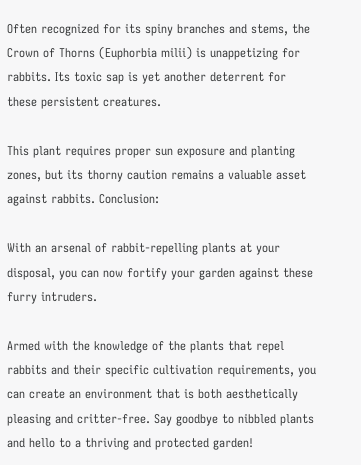Often recognized for its spiny branches and stems, the Crown of Thorns (Euphorbia milii) is unappetizing for rabbits. Its toxic sap is yet another deterrent for these persistent creatures.

This plant requires proper sun exposure and planting zones, but its thorny caution remains a valuable asset against rabbits. Conclusion:

With an arsenal of rabbit-repelling plants at your disposal, you can now fortify your garden against these furry intruders.

Armed with the knowledge of the plants that repel rabbits and their specific cultivation requirements, you can create an environment that is both aesthetically pleasing and critter-free. Say goodbye to nibbled plants and hello to a thriving and protected garden!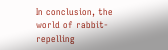In conclusion, the world of rabbit-repelling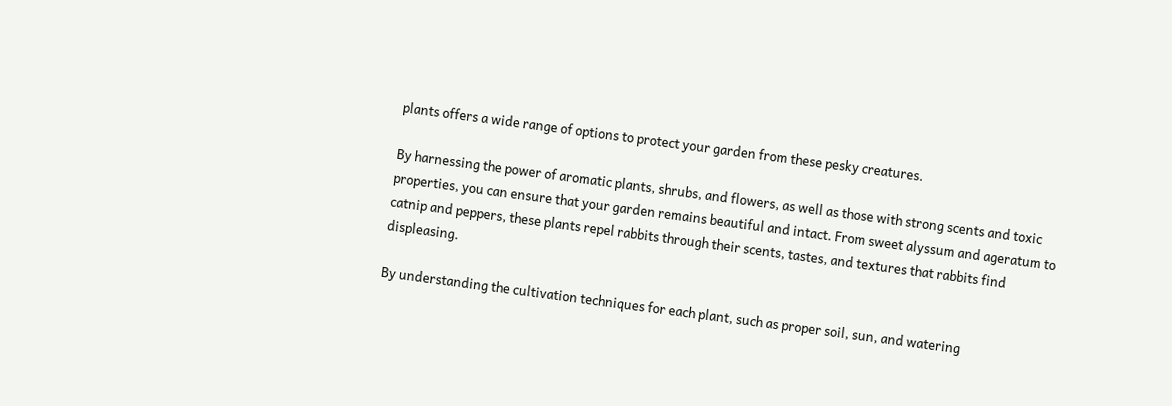plants offers a wide range of options to protect your garden from these pesky creatures.

By harnessing the power of aromatic plants, shrubs, and flowers, as well as those with strong scents and toxic properties, you can ensure that your garden remains beautiful and intact. From sweet alyssum and ageratum to catnip and peppers, these plants repel rabbits through their scents, tastes, and textures that rabbits find displeasing.

By understanding the cultivation techniques for each plant, such as proper soil, sun, and watering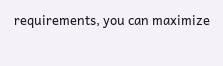requirements, you can maximize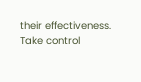their effectiveness. Take control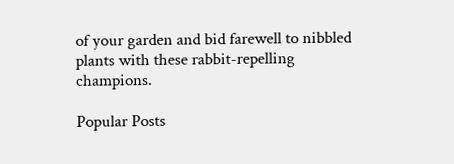of your garden and bid farewell to nibbled plants with these rabbit-repelling champions.

Popular Posts